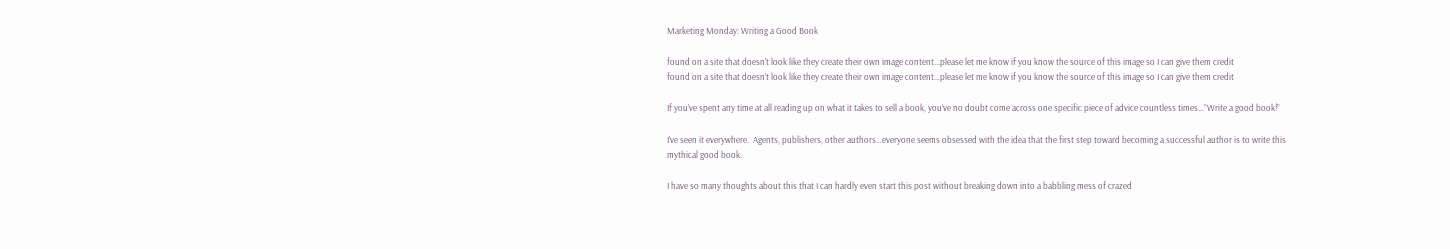Marketing Monday: Writing a Good Book

found on a site that doesn't look like they create their own image content...please let me know if you know the source of this image so I can give them credit
found on a site that doesn’t look like they create their own image content…please let me know if you know the source of this image so I can give them credit

If you’ve spent any time at all reading up on what it takes to sell a book, you’ve no doubt come across one specific piece of advice countless times…”Write a good book!”

I’ve seen it everywhere.  Agents, publishers, other authors…everyone seems obsessed with the idea that the first step toward becoming a successful author is to write this mythical good book.

I have so many thoughts about this that I can hardly even start this post without breaking down into a babbling mess of crazed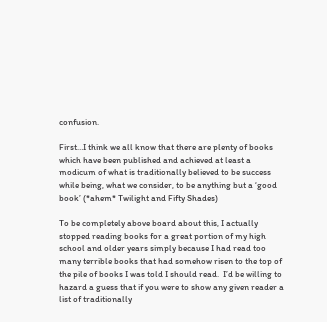confusion.

First…I think we all know that there are plenty of books which have been published and achieved at least a modicum of what is traditionally believed to be success while being, what we consider, to be anything but a ‘good book’ (*ahem* Twilight and Fifty Shades)

To be completely above board about this, I actually stopped reading books for a great portion of my high school and older years simply because I had read too many terrible books that had somehow risen to the top of the pile of books I was told I should read.  I’d be willing to hazard a guess that if you were to show any given reader a list of traditionally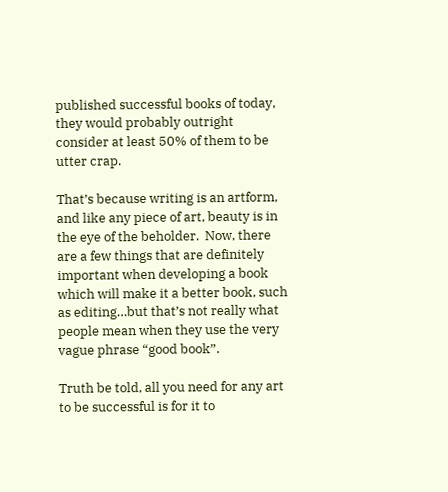published successful books of today, they would probably outright consider at least 50% of them to be utter crap.

That’s because writing is an artform, and like any piece of art, beauty is in the eye of the beholder.  Now, there are a few things that are definitely important when developing a book which will make it a better book, such as editing…but that’s not really what people mean when they use the very vague phrase “good book”.

Truth be told, all you need for any art to be successful is for it to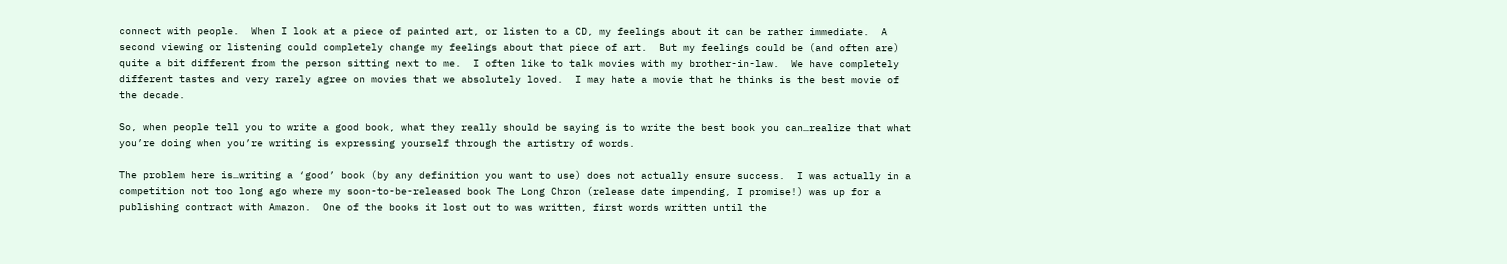connect with people.  When I look at a piece of painted art, or listen to a CD, my feelings about it can be rather immediate.  A second viewing or listening could completely change my feelings about that piece of art.  But my feelings could be (and often are) quite a bit different from the person sitting next to me.  I often like to talk movies with my brother-in-law.  We have completely different tastes and very rarely agree on movies that we absolutely loved.  I may hate a movie that he thinks is the best movie of the decade.

So, when people tell you to write a good book, what they really should be saying is to write the best book you can…realize that what you’re doing when you’re writing is expressing yourself through the artistry of words.

The problem here is…writing a ‘good’ book (by any definition you want to use) does not actually ensure success.  I was actually in a competition not too long ago where my soon-to-be-released book The Long Chron (release date impending, I promise!) was up for a publishing contract with Amazon.  One of the books it lost out to was written, first words written until the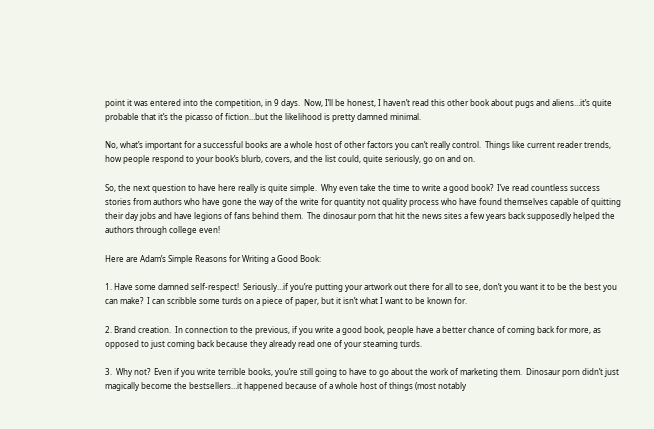point it was entered into the competition, in 9 days.  Now, I’ll be honest, I haven’t read this other book about pugs and aliens…it’s quite probable that it’s the picasso of fiction…but the likelihood is pretty damned minimal.

No, what’s important for a successful books are a whole host of other factors you can’t really control.  Things like current reader trends, how people respond to your book’s blurb, covers, and the list could, quite seriously, go on and on.

So, the next question to have here really is quite simple.  Why even take the time to write a good book?  I’ve read countless success stories from authors who have gone the way of the write for quantity not quality process who have found themselves capable of quitting their day jobs and have legions of fans behind them.  The dinosaur porn that hit the news sites a few years back supposedly helped the authors through college even!

Here are Adam’s Simple Reasons for Writing a Good Book:

1. Have some damned self-respect!  Seriously…if you’re putting your artwork out there for all to see, don’t you want it to be the best you can make?  I can scribble some turds on a piece of paper, but it isn’t what I want to be known for.

2. Brand creation.  In connection to the previous, if you write a good book, people have a better chance of coming back for more, as opposed to just coming back because they already read one of your steaming turds.

3.  Why not?  Even if you write terrible books, you’re still going to have to go about the work of marketing them.  Dinosaur porn didn’t just magically become the bestsellers…it happened because of a whole host of things (most notably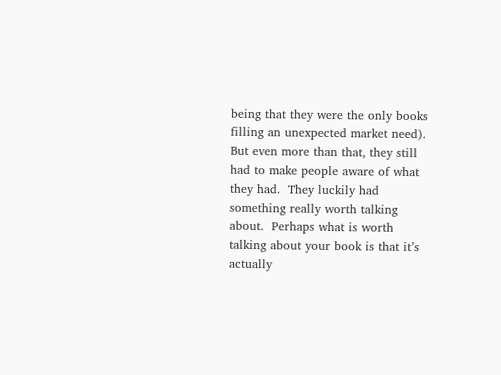being that they were the only books filling an unexpected market need).  But even more than that, they still had to make people aware of what they had.  They luckily had something really worth talking about.  Perhaps what is worth talking about your book is that it’s actually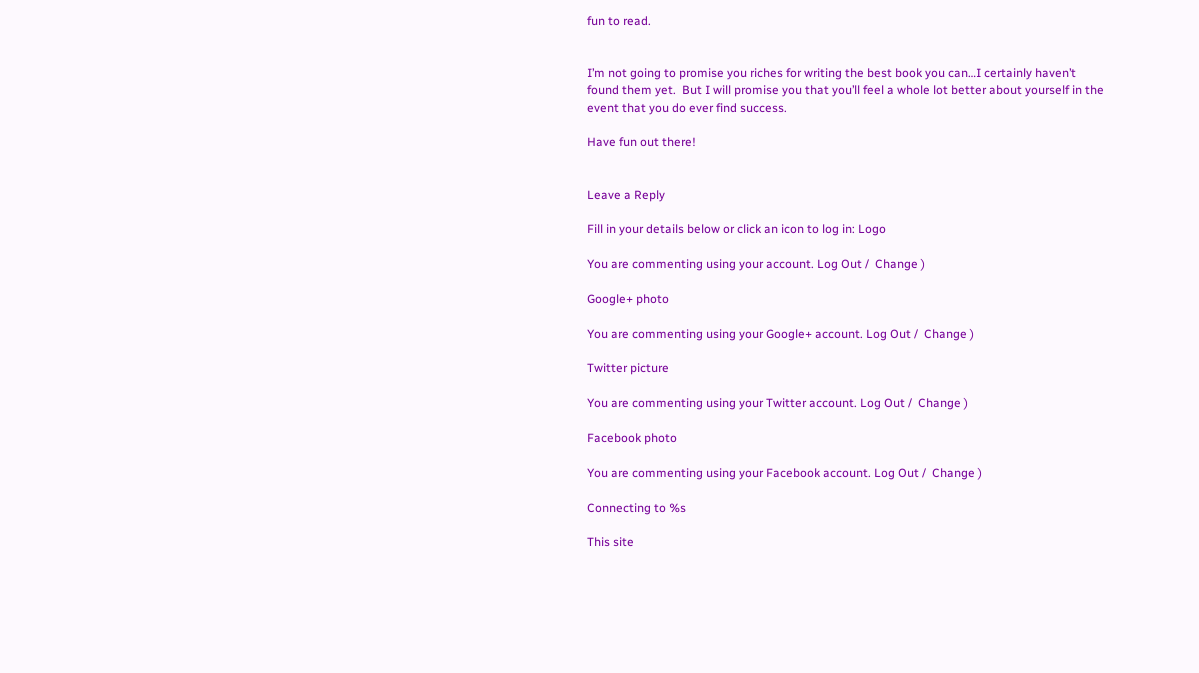fun to read.


I’m not going to promise you riches for writing the best book you can…I certainly haven’t found them yet.  But I will promise you that you’ll feel a whole lot better about yourself in the event that you do ever find success.

Have fun out there!


Leave a Reply

Fill in your details below or click an icon to log in: Logo

You are commenting using your account. Log Out /  Change )

Google+ photo

You are commenting using your Google+ account. Log Out /  Change )

Twitter picture

You are commenting using your Twitter account. Log Out /  Change )

Facebook photo

You are commenting using your Facebook account. Log Out /  Change )

Connecting to %s

This site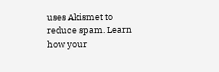uses Akismet to reduce spam. Learn how your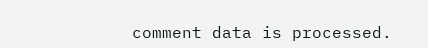comment data is processed.